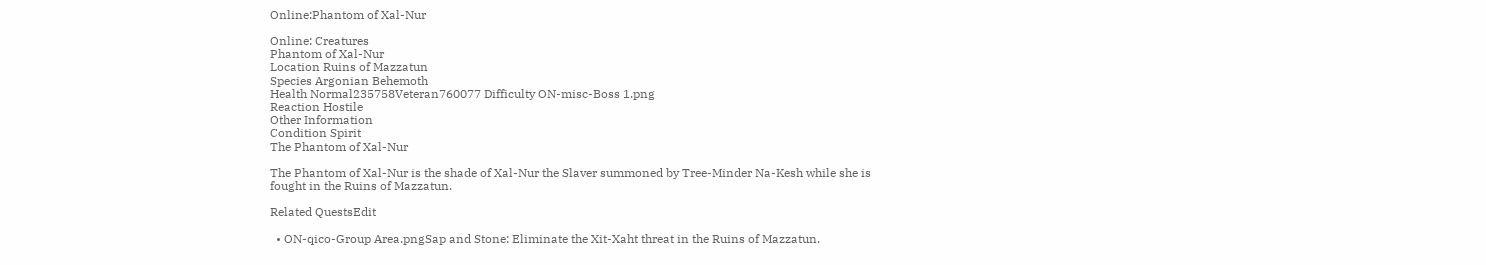Online:Phantom of Xal-Nur

Online: Creatures
Phantom of Xal-Nur
Location Ruins of Mazzatun
Species Argonian Behemoth
Health Normal235758Veteran760077 Difficulty ON-misc-Boss 1.png
Reaction Hostile
Other Information
Condition Spirit
The Phantom of Xal-Nur

The Phantom of Xal-Nur is the shade of Xal-Nur the Slaver summoned by Tree-Minder Na-Kesh while she is fought in the Ruins of Mazzatun.

Related QuestsEdit

  • ON-qico-Group Area.pngSap and Stone: Eliminate the Xit-Xaht threat in the Ruins of Mazzatun.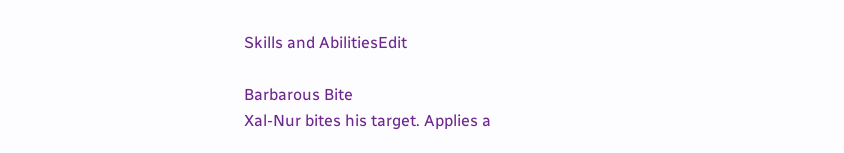Skills and AbilitiesEdit

Barbarous Bite
Xal-Nur bites his target. Applies a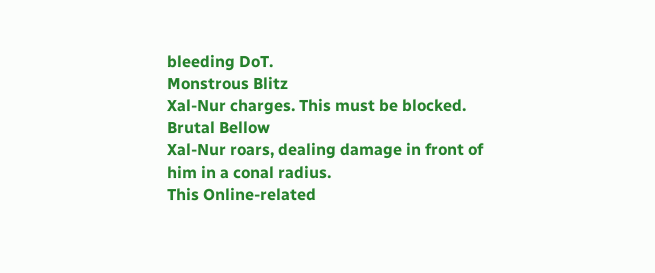bleeding DoT.
Monstrous Blitz
Xal-Nur charges. This must be blocked.
Brutal Bellow
Xal-Nur roars, dealing damage in front of him in a conal radius.
This Online-related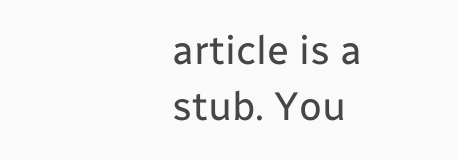article is a stub. You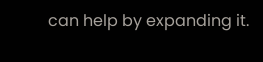can help by expanding it.